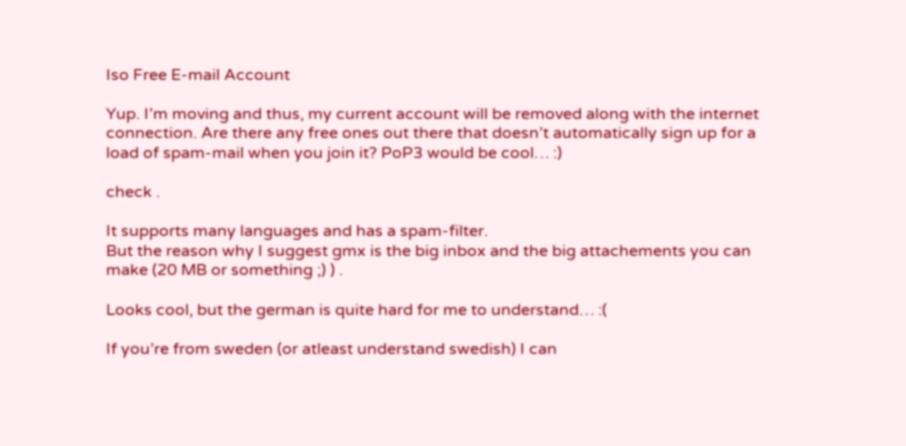Iso Free E-mail Account

Yup. I’m moving and thus, my current account will be removed along with the internet connection. Are there any free ones out there that doesn’t automatically sign up for a load of spam-mail when you join it? PoP3 would be cool… :)

check .

It supports many languages and has a spam-filter.
But the reason why I suggest gmx is the big inbox and the big attachements you can make (20 MB or something ;) ) .

Looks cool, but the german is quite hard for me to understand… :(

If you’re from sweden (or atleast understand swedish) I can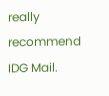really recommend IDG Mail.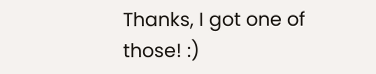Thanks, I got one of those! :)